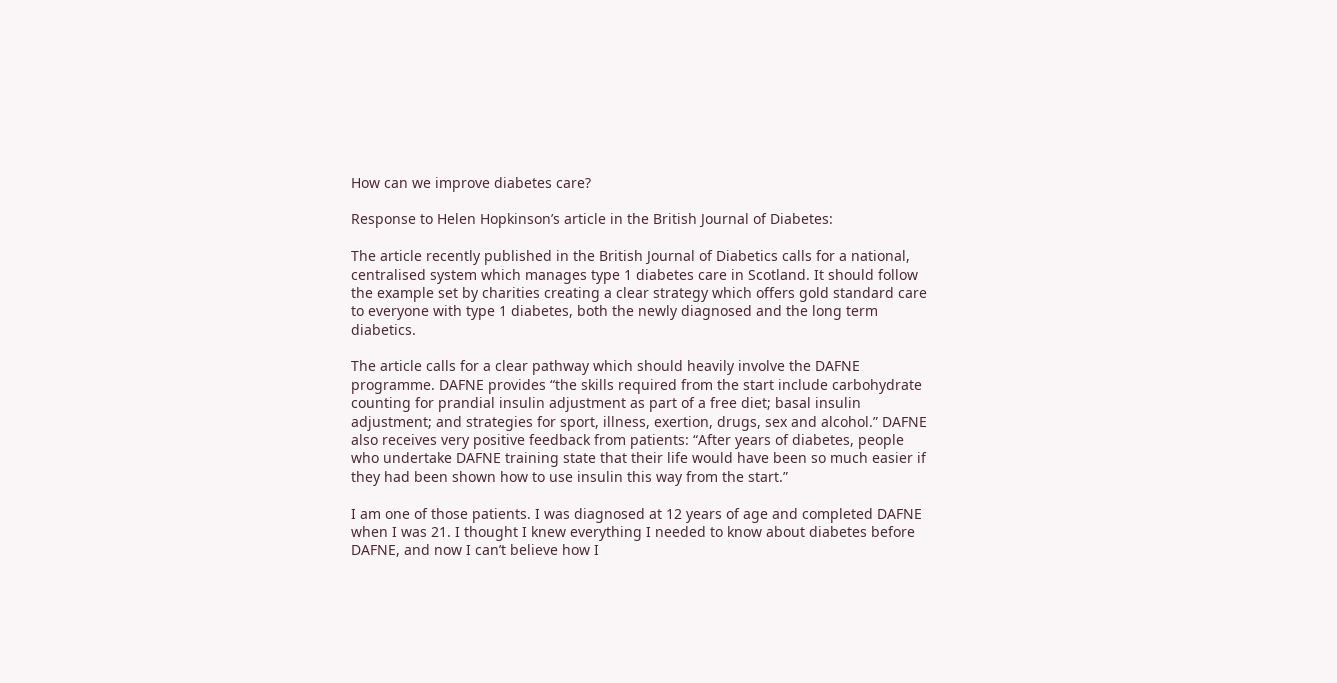How can we improve diabetes care?

Response to Helen Hopkinson’s article in the British Journal of Diabetes:

The article recently published in the British Journal of Diabetics calls for a national, centralised system which manages type 1 diabetes care in Scotland. It should follow the example set by charities creating a clear strategy which offers gold standard care to everyone with type 1 diabetes, both the newly diagnosed and the long term diabetics.

The article calls for a clear pathway which should heavily involve the DAFNE programme. DAFNE provides “the skills required from the start include carbohydrate counting for prandial insulin adjustment as part of a free diet; basal insulin adjustment; and strategies for sport, illness, exertion, drugs, sex and alcohol.” DAFNE also receives very positive feedback from patients: “After years of diabetes, people who undertake DAFNE training state that their life would have been so much easier if they had been shown how to use insulin this way from the start.”

I am one of those patients. I was diagnosed at 12 years of age and completed DAFNE when I was 21. I thought I knew everything I needed to know about diabetes before DAFNE, and now I can’t believe how I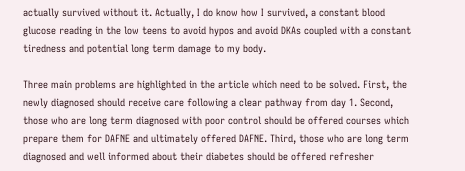actually survived without it. Actually, I do know how I survived, a constant blood glucose reading in the low teens to avoid hypos and avoid DKAs coupled with a constant tiredness and potential long term damage to my body.

Three main problems are highlighted in the article which need to be solved. First, the newly diagnosed should receive care following a clear pathway from day 1. Second, those who are long term diagnosed with poor control should be offered courses which prepare them for DAFNE and ultimately offered DAFNE. Third, those who are long term diagnosed and well informed about their diabetes should be offered refresher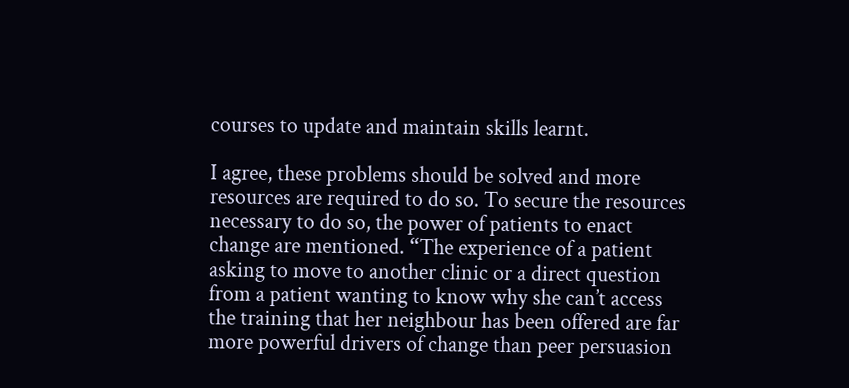courses to update and maintain skills learnt.

I agree, these problems should be solved and more resources are required to do so. To secure the resources necessary to do so, the power of patients to enact change are mentioned. “The experience of a patient asking to move to another clinic or a direct question from a patient wanting to know why she can’t access the training that her neighbour has been offered are far more powerful drivers of change than peer persuasion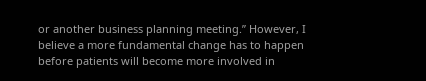or another business planning meeting.” However, I believe a more fundamental change has to happen before patients will become more involved in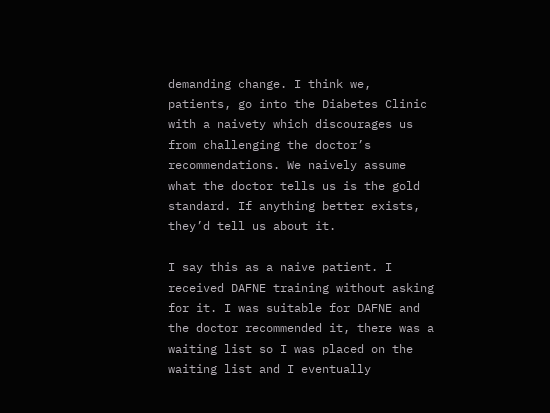demanding change. I think we, patients, go into the Diabetes Clinic with a naivety which discourages us from challenging the doctor’s recommendations. We naively assume what the doctor tells us is the gold standard. If anything better exists, they’d tell us about it.

I say this as a naive patient. I received DAFNE training without asking for it. I was suitable for DAFNE and the doctor recommended it, there was a waiting list so I was placed on the waiting list and I eventually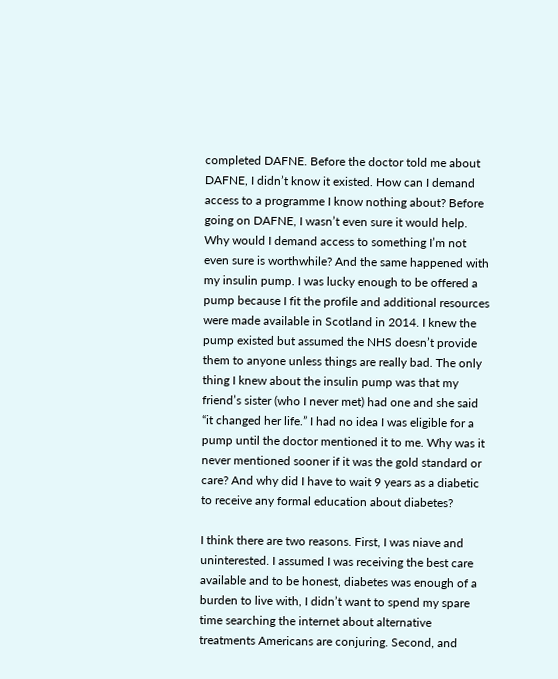completed DAFNE. Before the doctor told me about DAFNE, I didn’t know it existed. How can I demand access to a programme I know nothing about? Before going on DAFNE, I wasn’t even sure it would help. Why would I demand access to something I’m not even sure is worthwhile? And the same happened with my insulin pump. I was lucky enough to be offered a pump because I fit the profile and additional resources were made available in Scotland in 2014. I knew the pump existed but assumed the NHS doesn’t provide them to anyone unless things are really bad. The only thing I knew about the insulin pump was that my friend’s sister (who I never met) had one and she said “it changed her life.” I had no idea I was eligible for a pump until the doctor mentioned it to me. Why was it never mentioned sooner if it was the gold standard or care? And why did I have to wait 9 years as a diabetic to receive any formal education about diabetes?

I think there are two reasons. First, I was niave and uninterested. I assumed I was receiving the best care available and to be honest, diabetes was enough of a burden to live with, I didn’t want to spend my spare time searching the internet about alternative treatments Americans are conjuring. Second, and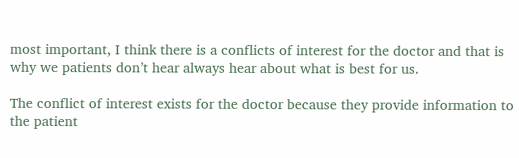most important, I think there is a conflicts of interest for the doctor and that is why we patients don’t hear always hear about what is best for us.

The conflict of interest exists for the doctor because they provide information to the patient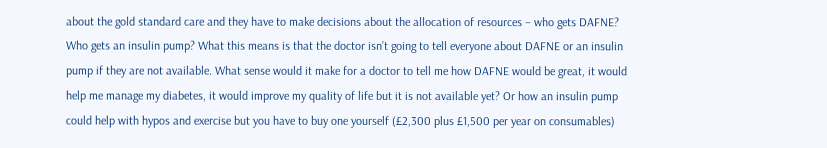about the gold standard care and they have to make decisions about the allocation of resources – who gets DAFNE? Who gets an insulin pump? What this means is that the doctor isn’t going to tell everyone about DAFNE or an insulin pump if they are not available. What sense would it make for a doctor to tell me how DAFNE would be great, it would help me manage my diabetes, it would improve my quality of life but it is not available yet? Or how an insulin pump could help with hypos and exercise but you have to buy one yourself (£2,300 plus £1,500 per year on consumables)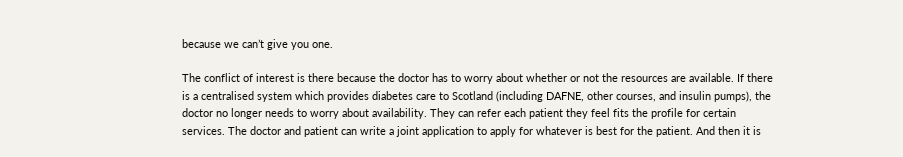because we can’t give you one.

The conflict of interest is there because the doctor has to worry about whether or not the resources are available. If there is a centralised system which provides diabetes care to Scotland (including DAFNE, other courses, and insulin pumps), the doctor no longer needs to worry about availability. They can refer each patient they feel fits the profile for certain services. The doctor and patient can write a joint application to apply for whatever is best for the patient. And then it is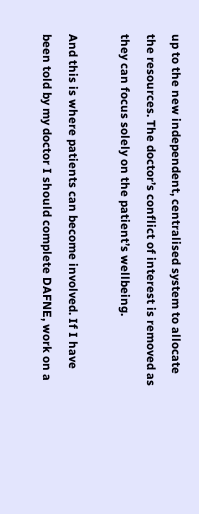up to the new independent, centralised system to allocate the resources. The doctor’s conflict of interest is removed as they can focus solely on the patient’s wellbeing.

And this is where patients can become involved. If I have been told by my doctor I should complete DAFNE, work on a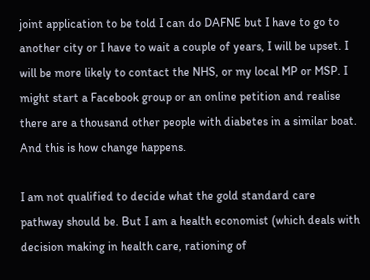joint application to be told I can do DAFNE but I have to go to another city or I have to wait a couple of years, I will be upset. I will be more likely to contact the NHS, or my local MP or MSP. I might start a Facebook group or an online petition and realise there are a thousand other people with diabetes in a similar boat. And this is how change happens.

I am not qualified to decide what the gold standard care pathway should be. But I am a health economist (which deals with decision making in health care, rationing of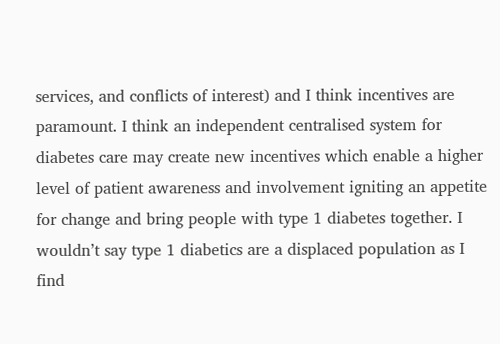services, and conflicts of interest) and I think incentives are paramount. I think an independent centralised system for diabetes care may create new incentives which enable a higher level of patient awareness and involvement igniting an appetite for change and bring people with type 1 diabetes together. I wouldn’t say type 1 diabetics are a displaced population as I find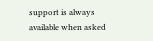support is always available when asked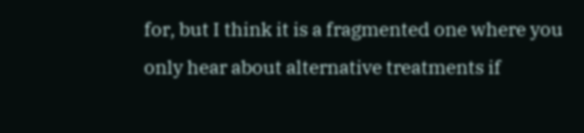for, but I think it is a fragmented one where you only hear about alternative treatments if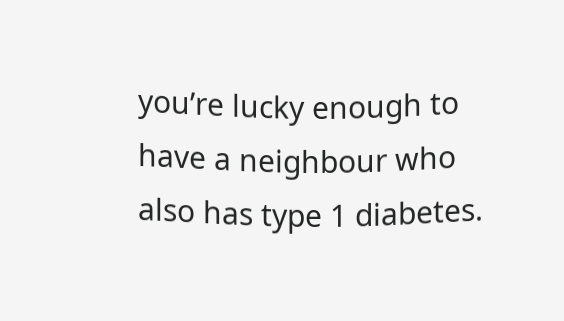you’re lucky enough to have a neighbour who also has type 1 diabetes.